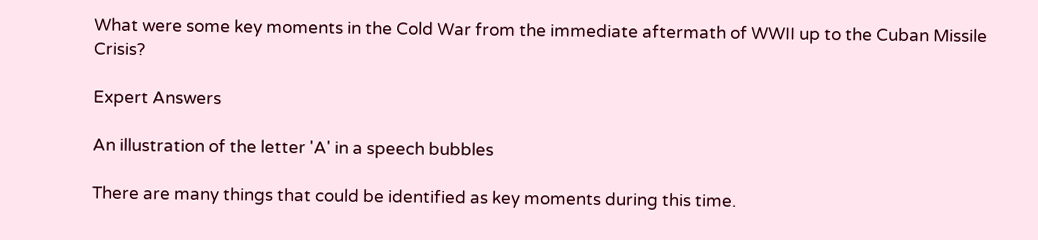What were some key moments in the Cold War from the immediate aftermath of WWII up to the Cuban Missile Crisis?

Expert Answers

An illustration of the letter 'A' in a speech bubbles

There are many things that could be identified as key moments during this time.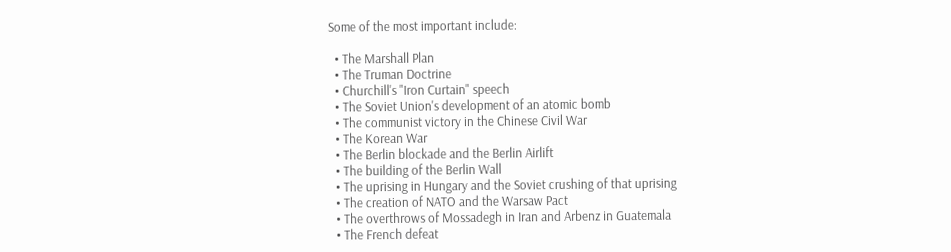Some of the most important include:

  • The Marshall Plan
  • The Truman Doctrine
  • Churchill's "Iron Curtain" speech
  • The Soviet Union's development of an atomic bomb
  • The communist victory in the Chinese Civil War
  • The Korean War
  • The Berlin blockade and the Berlin Airlift
  • The building of the Berlin Wall
  • The uprising in Hungary and the Soviet crushing of that uprising
  • The creation of NATO and the Warsaw Pact
  • The overthrows of Mossadegh in Iran and Arbenz in Guatemala
  • The French defeat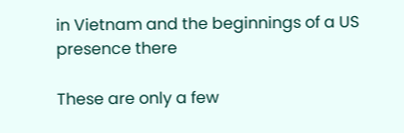in Vietnam and the beginnings of a US presence there

These are only a few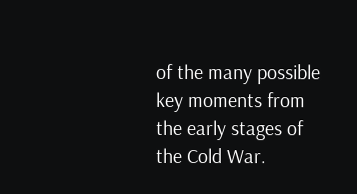of the many possible key moments from the early stages of the Cold War.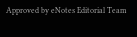Approved by eNotes Editorial Team